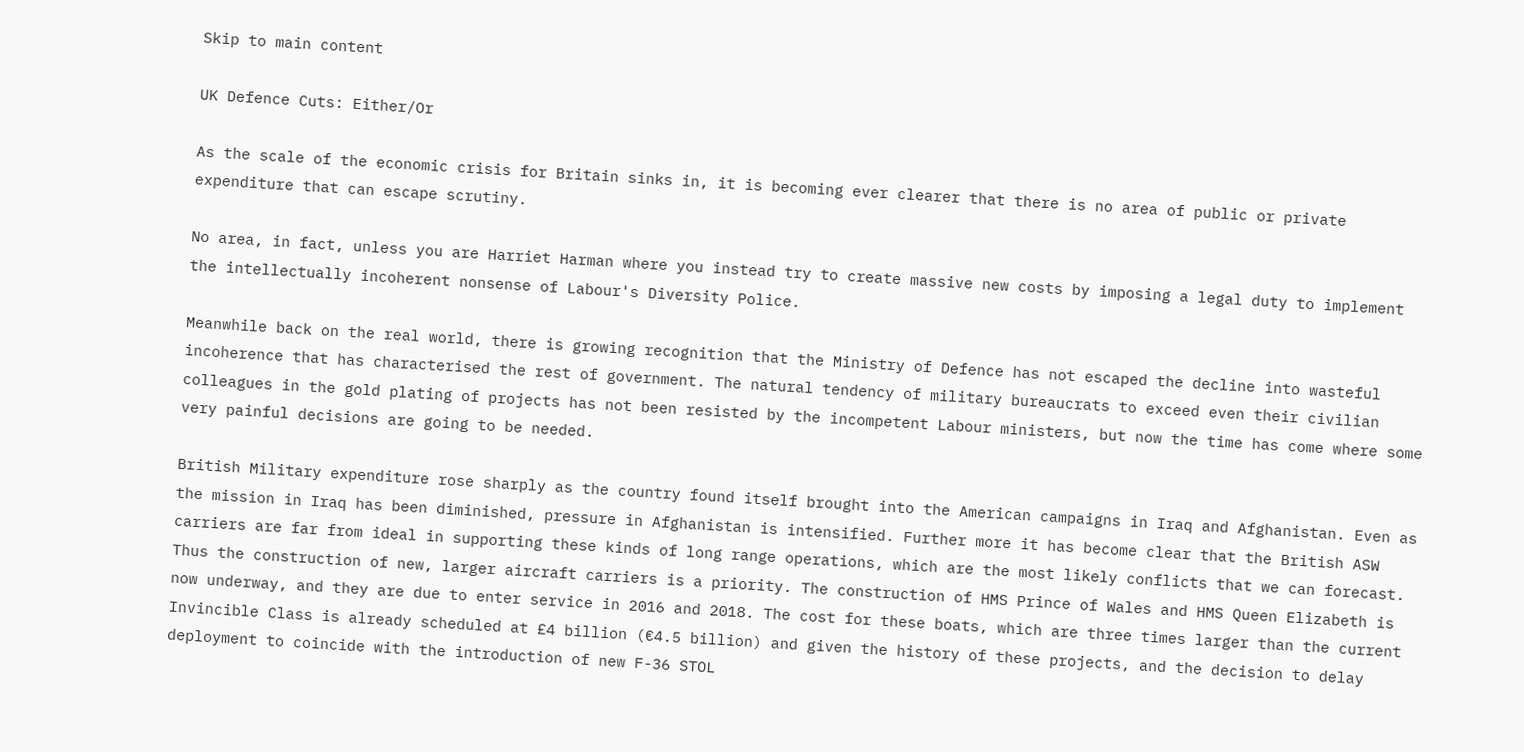Skip to main content

UK Defence Cuts: Either/Or

As the scale of the economic crisis for Britain sinks in, it is becoming ever clearer that there is no area of public or private expenditure that can escape scrutiny.

No area, in fact, unless you are Harriet Harman where you instead try to create massive new costs by imposing a legal duty to implement the intellectually incoherent nonsense of Labour's Diversity Police.

Meanwhile back on the real world, there is growing recognition that the Ministry of Defence has not escaped the decline into wasteful incoherence that has characterised the rest of government. The natural tendency of military bureaucrats to exceed even their civilian colleagues in the gold plating of projects has not been resisted by the incompetent Labour ministers, but now the time has come where some very painful decisions are going to be needed.

British Military expenditure rose sharply as the country found itself brought into the American campaigns in Iraq and Afghanistan. Even as the mission in Iraq has been diminished, pressure in Afghanistan is intensified. Further more it has become clear that the British ASW carriers are far from ideal in supporting these kinds of long range operations, which are the most likely conflicts that we can forecast. Thus the construction of new, larger aircraft carriers is a priority. The construction of HMS Prince of Wales and HMS Queen Elizabeth is now underway, and they are due to enter service in 2016 and 2018. The cost for these boats, which are three times larger than the current Invincible Class is already scheduled at £4 billion (€4.5 billion) and given the history of these projects, and the decision to delay deployment to coincide with the introduction of new F-36 STOL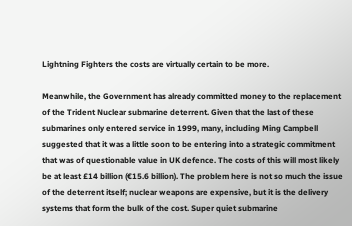Lightning Fighters the costs are virtually certain to be more.

Meanwhile, the Government has already committed money to the replacement of the Trident Nuclear submarine deterrent. Given that the last of these submarines only entered service in 1999, many, including Ming Campbell suggested that it was a little soon to be entering into a strategic commitment that was of questionable value in UK defence. The costs of this will most likely be at least £14 billion (€15.6 billion). The problem here is not so much the issue of the deterrent itself; nuclear weapons are expensive, but it is the delivery systems that form the bulk of the cost. Super quiet submarine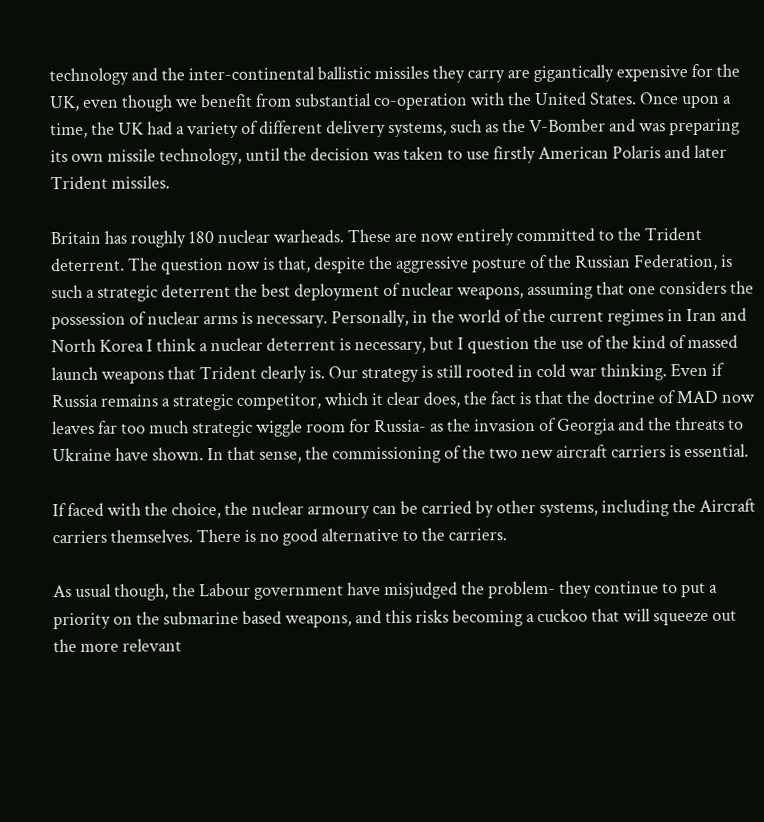technology and the inter-continental ballistic missiles they carry are gigantically expensive for the UK, even though we benefit from substantial co-operation with the United States. Once upon a time, the UK had a variety of different delivery systems, such as the V-Bomber and was preparing its own missile technology, until the decision was taken to use firstly American Polaris and later Trident missiles.

Britain has roughly 180 nuclear warheads. These are now entirely committed to the Trident deterrent. The question now is that, despite the aggressive posture of the Russian Federation, is such a strategic deterrent the best deployment of nuclear weapons, assuming that one considers the possession of nuclear arms is necessary. Personally, in the world of the current regimes in Iran and North Korea I think a nuclear deterrent is necessary, but I question the use of the kind of massed launch weapons that Trident clearly is. Our strategy is still rooted in cold war thinking. Even if Russia remains a strategic competitor, which it clear does, the fact is that the doctrine of MAD now leaves far too much strategic wiggle room for Russia- as the invasion of Georgia and the threats to Ukraine have shown. In that sense, the commissioning of the two new aircraft carriers is essential.

If faced with the choice, the nuclear armoury can be carried by other systems, including the Aircraft carriers themselves. There is no good alternative to the carriers.

As usual though, the Labour government have misjudged the problem- they continue to put a priority on the submarine based weapons, and this risks becoming a cuckoo that will squeeze out the more relevant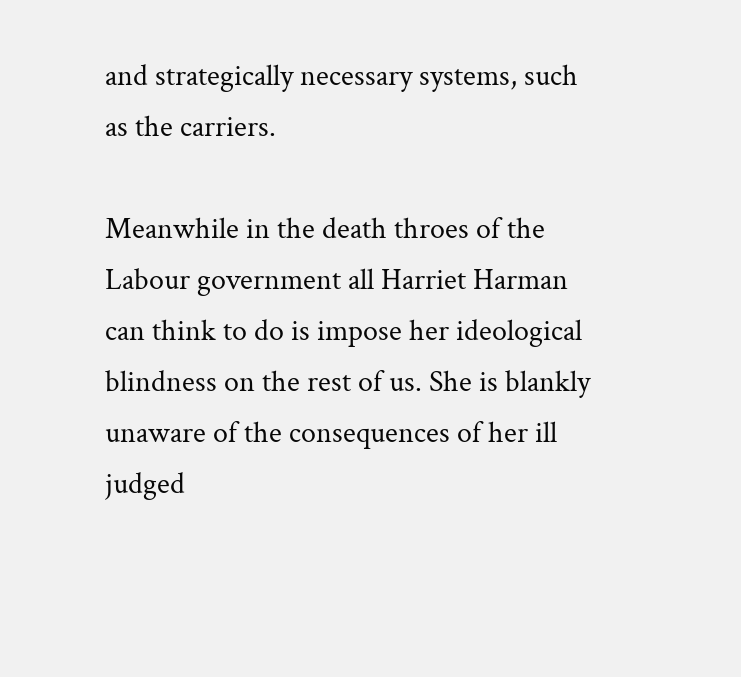and strategically necessary systems, such as the carriers.

Meanwhile in the death throes of the Labour government all Harriet Harman can think to do is impose her ideological blindness on the rest of us. She is blankly unaware of the consequences of her ill judged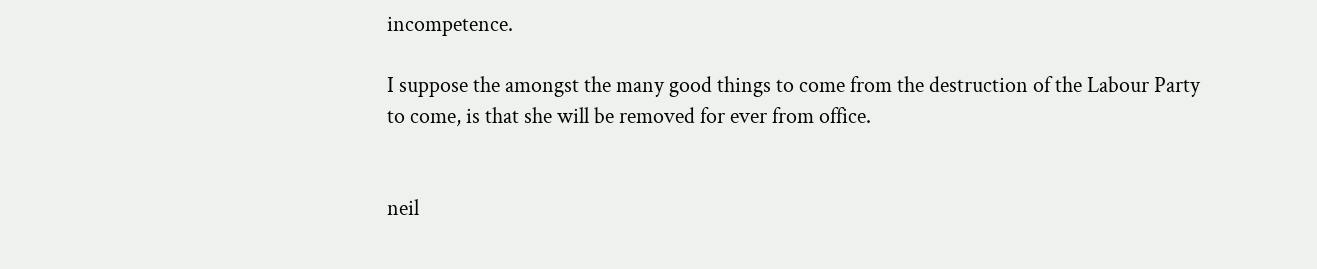incompetence.

I suppose the amongst the many good things to come from the destruction of the Labour Party to come, is that she will be removed for ever from office.


neil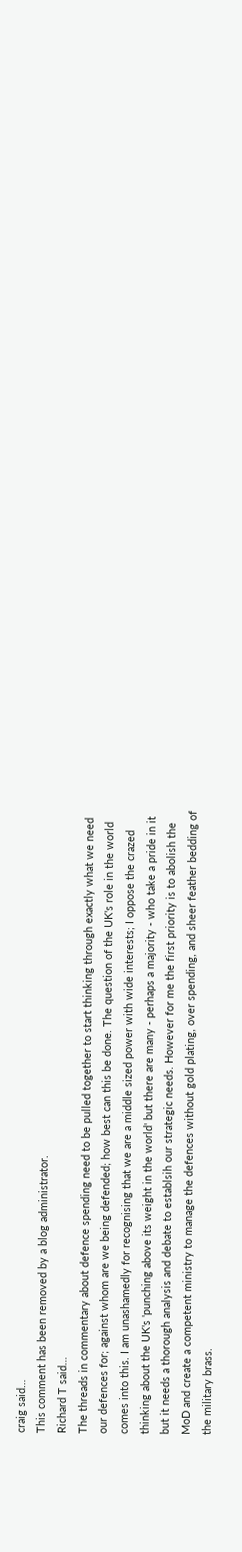craig said…
This comment has been removed by a blog administrator.
Richard T said…
The threads in commentary about defence spending need to be pulled together to start thinking through exactly what we need our defences for; against whom are we being defended; how best can this be done. The question of the UK's role in the world comes into this. I am unashamedly for recognising that we are a middle sized power with wide interests; I oppose the crazed thinking about the UK's 'punching above its weight in the world' but there are many - perhaps a majority - who take a pride in it but it needs a thorough analysis and debate to establsih our strategic needs. However for me the first priority is to abolish the MoD and create a competent ministry to manage the defences without gold plating, over spending, and sheer feather bedding of the military brass.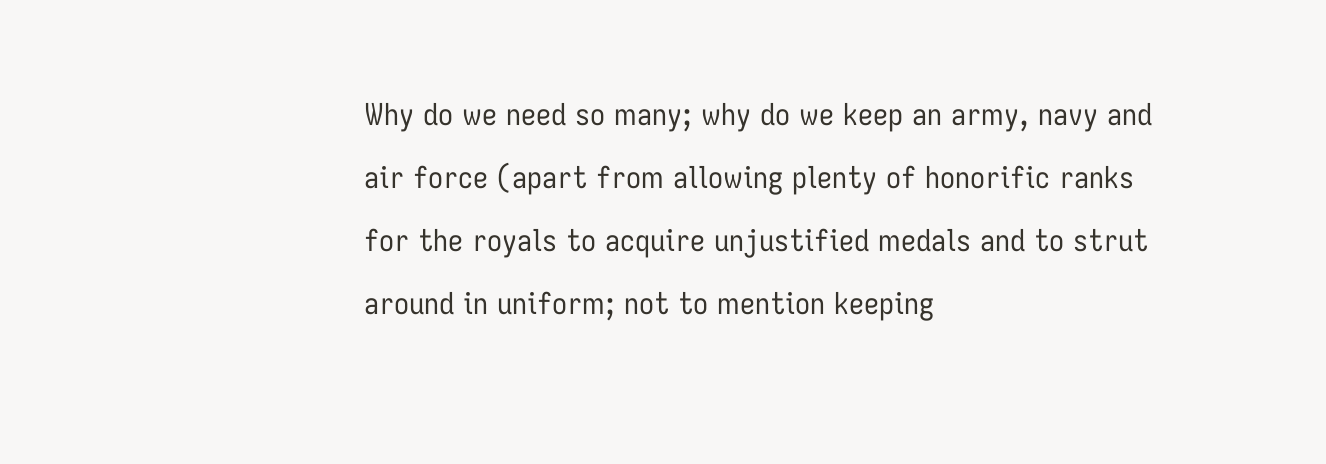Why do we need so many; why do we keep an army, navy and air force (apart from allowing plenty of honorific ranks for the royals to acquire unjustified medals and to strut around in uniform; not to mention keeping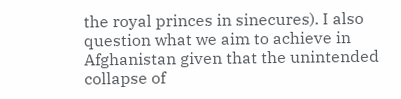the royal princes in sinecures). I also question what we aim to achieve in Afghanistan given that the unintended collapse of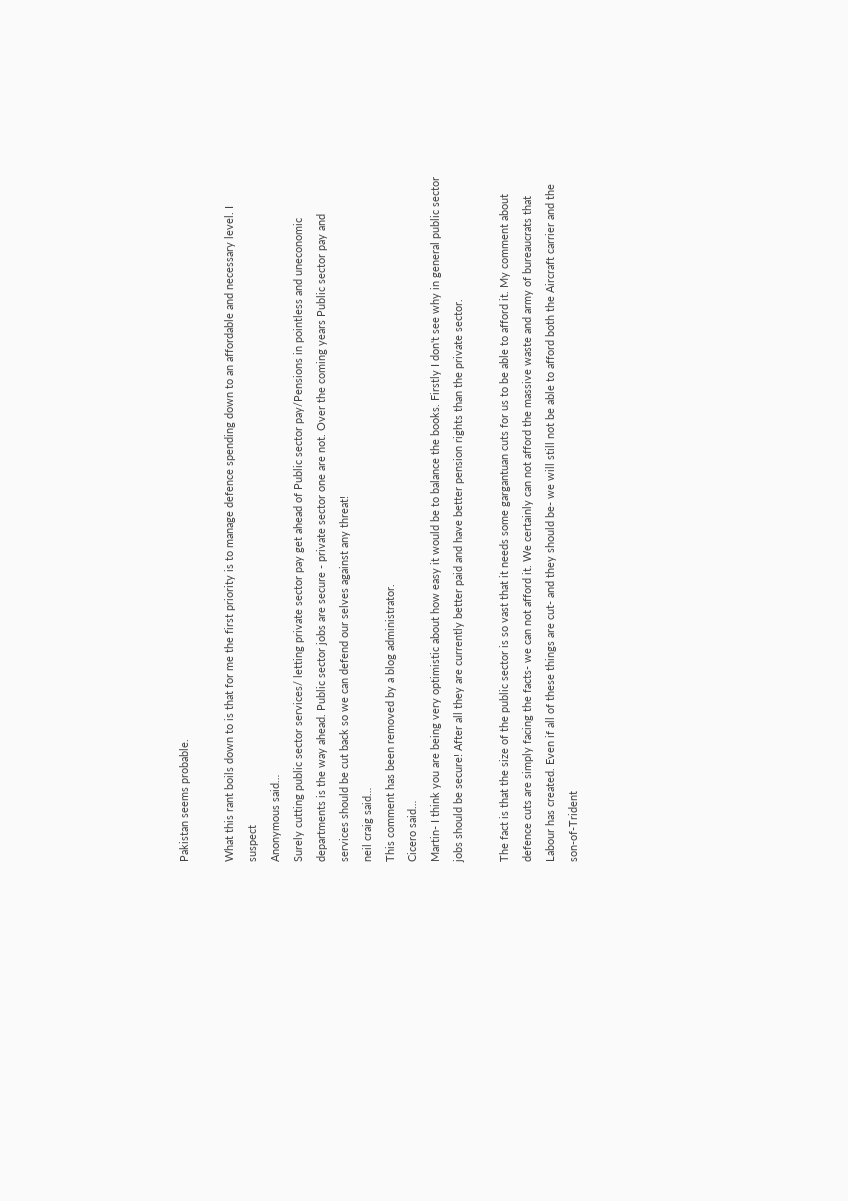Pakistan seems probable.

What this rant boils down to is that for me the first priority is to manage defence spending down to an affordable and necessary level. I suspect
Anonymous said…
Surely cutting public sector services/ letting private sector pay get ahead of Public sector pay/Pensions in pointless and uneconomic departments is the way ahead. Public sector jobs are secure - private sector one are not. Over the coming years Public sector pay and services should be cut back so we can defend our selves against any threat!
neil craig said…
This comment has been removed by a blog administrator.
Cicero said…
Martin- I think you are being very optimistic about how easy it would be to balance the books. Firstly I don't see why in general public sector jobs should be secure! After all they are currently better paid and have better pension rights than the private sector.

The fact is that the size of the public sector is so vast that it needs some gargantuan cuts for us to be able to afford it. My comment about defence cuts are simply facing the facts- we can not afford it. We certainly can not afford the massive waste and army of bureaucrats that Labour has created. Even if all of these things are cut- and they should be- we will still not be able to afford both the Aircraft carrier and the son-of-Trident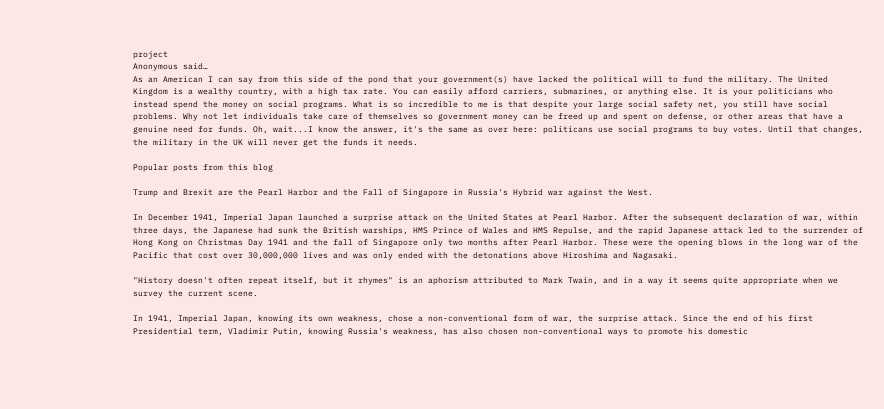project
Anonymous said…
As an American I can say from this side of the pond that your government(s) have lacked the political will to fund the military. The United Kingdom is a wealthy country, with a high tax rate. You can easily afford carriers, submarines, or anything else. It is your politicians who instead spend the money on social programs. What is so incredible to me is that despite your large social safety net, you still have social problems. Why not let individuals take care of themselves so government money can be freed up and spent on defense, or other areas that have a genuine need for funds. Oh, wait...I know the answer, it's the same as over here: politicans use social programs to buy votes. Until that changes, the military in the UK will never get the funds it needs.

Popular posts from this blog

Trump and Brexit are the Pearl Harbor and the Fall of Singapore in Russia's Hybrid war against the West.

In December 1941, Imperial Japan launched a surprise attack on the United States at Pearl Harbor. After the subsequent declaration of war, within three days, the Japanese had sunk the British warships, HMS Prince of Wales and HMS Repulse, and the rapid Japanese attack led to the surrender of Hong Kong on Christmas Day 1941 and the fall of Singapore only two months after Pearl Harbor. These were the opening blows in the long war of the Pacific that cost over 30,000,000 lives and was only ended with the detonations above Hiroshima and Nagasaki.

"History doesn't often repeat itself, but it rhymes" is an aphorism attributed to Mark Twain, and in a way it seems quite appropriate when we survey the current scene.

In 1941, Imperial Japan, knowing its own weakness, chose a non-conventional form of war, the surprise attack. Since the end of his first Presidential term, Vladimir Putin, knowing Russia's weakness, has also chosen non-conventional ways to promote his domestic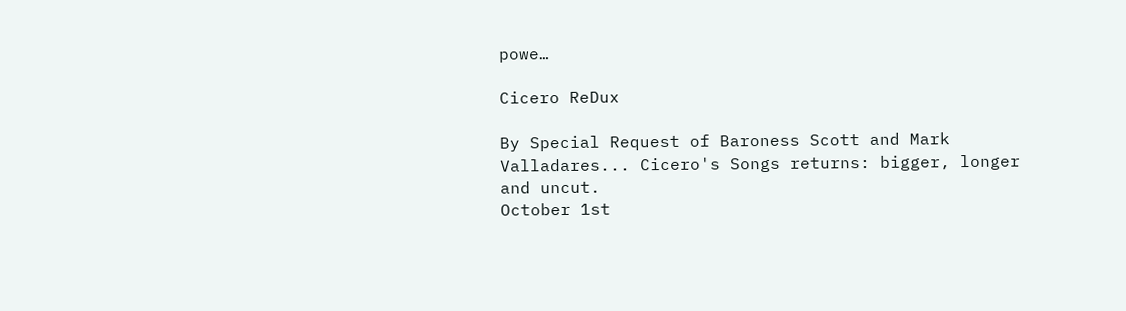powe…

Cicero ReDux

By Special Request of Baroness Scott and Mark Valladares... Cicero's Songs returns: bigger, longer and uncut.
October 1st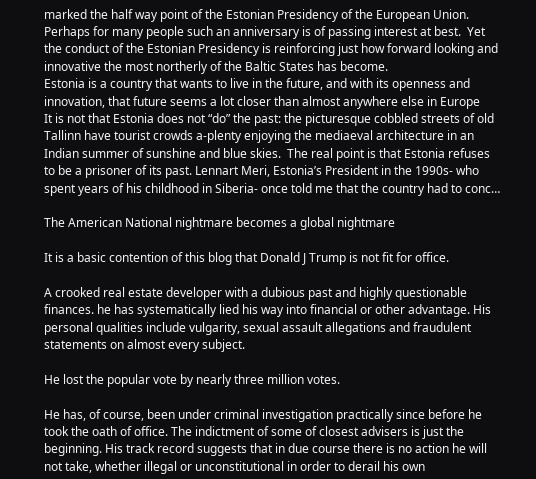marked the half way point of the Estonian Presidency of the European Union.  Perhaps for many people such an anniversary is of passing interest at best.  Yet the conduct of the Estonian Presidency is reinforcing just how forward looking and innovative the most northerly of the Baltic States has become.
Estonia is a country that wants to live in the future, and with its openness and innovation, that future seems a lot closer than almost anywhere else in Europe
It is not that Estonia does not “do” the past: the picturesque cobbled streets of old Tallinn have tourist crowds a-plenty enjoying the mediaeval architecture in an Indian summer of sunshine and blue skies.  The real point is that Estonia refuses to be a prisoner of its past. Lennart Meri, Estonia’s President in the 1990s- who spent years of his childhood in Siberia- once told me that the country had to conc…

The American National nightmare becomes a global nightmare

It is a basic contention of this blog that Donald J Trump is not fit for office.

A crooked real estate developer with a dubious past and highly questionable finances. he has systematically lied his way into financial or other advantage. His personal qualities include vulgarity, sexual assault allegations and fraudulent statements on almost every subject.

He lost the popular vote by nearly three million votes.

He has, of course, been under criminal investigation practically since before he took the oath of office. The indictment of some of closest advisers is just the beginning. His track record suggests that in due course there is no action he will not take, whether illegal or unconstitutional in order to derail his own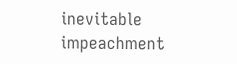inevitable impeachment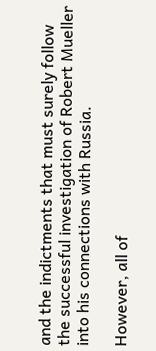and the indictments that must surely follow the successful investigation of Robert Mueller into his connections with Russia.

However, all of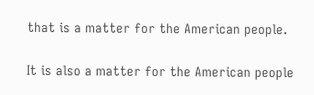that is a matter for the American people.

It is also a matter for the American people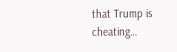that Trump is cheating…